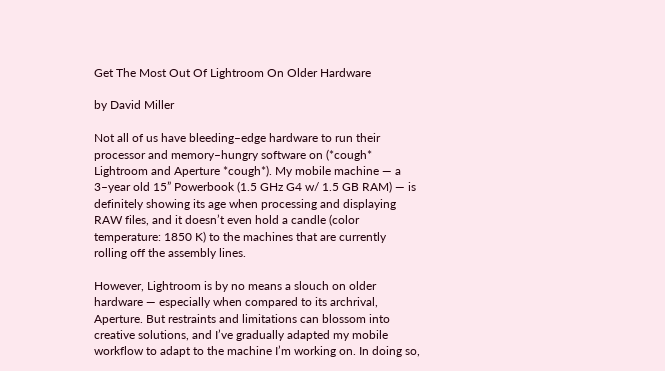Get The Most Out Of Lightroom On Older Hardware

by David Miller

Not all of us have bleeding–edge hardware to run their processor and memory–hungry software on (*cough* Lightroom and Aperture *cough*). My mobile machine — a 3–year old 15” Powerbook (1.5 GHz G4 w/ 1.5 GB RAM) — is definitely showing its age when processing and displaying RAW files, and it doesn’t even hold a candle (color temperature: 1850 K) to the machines that are currently rolling off the assembly lines.

However, Lightroom is by no means a slouch on older hardware — especially when compared to its archrival, Aperture. But restraints and limitations can blossom into creative solutions, and I’ve gradually adapted my mobile workflow to adapt to the machine I’m working on. In doing so,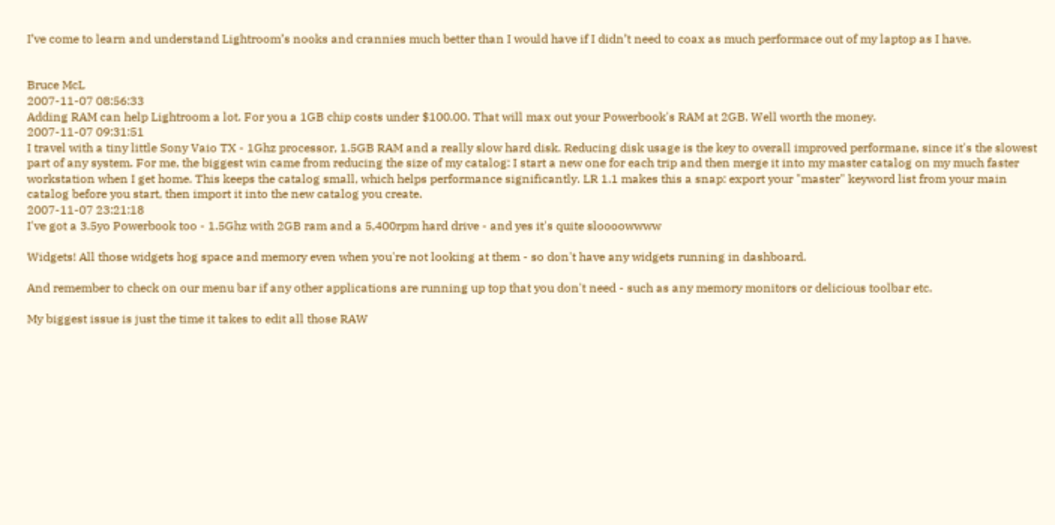I’ve come to learn and understand Lightroom’s nooks and crannies much better than I would have if I didn’t need to coax as much performace out of my laptop as I have.


Bruce McL
2007-11-07 08:56:33
Adding RAM can help Lightroom a lot. For you a 1GB chip costs under $100.00. That will max out your Powerbook's RAM at 2GB. Well worth the money.
2007-11-07 09:31:51
I travel with a tiny little Sony Vaio TX - 1Ghz processor, 1.5GB RAM and a really slow hard disk. Reducing disk usage is the key to overall improved performane, since it's the slowest part of any system. For me, the biggest win came from reducing the size of my catalog: I start a new one for each trip and then merge it into my master catalog on my much faster workstation when I get home. This keeps the catalog small, which helps performance significantly. LR 1.1 makes this a snap: export your "master" keyword list from your main catalog before you start, then import it into the new catalog you create.
2007-11-07 23:21:18
I've got a 3.5yo Powerbook too - 1.5Ghz with 2GB ram and a 5,400rpm hard drive - and yes it's quite sloooowwww

Widgets! All those widgets hog space and memory even when you're not looking at them - so don't have any widgets running in dashboard.

And remember to check on our menu bar if any other applications are running up top that you don't need - such as any memory monitors or delicious toolbar etc.

My biggest issue is just the time it takes to edit all those RAW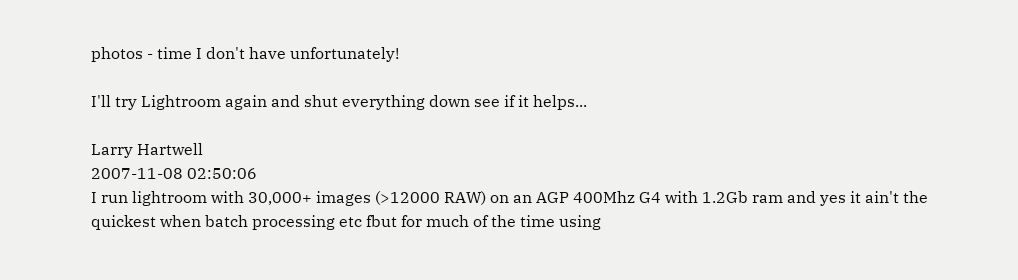photos - time I don't have unfortunately!

I'll try Lightroom again and shut everything down see if it helps...

Larry Hartwell
2007-11-08 02:50:06
I run lightroom with 30,000+ images (>12000 RAW) on an AGP 400Mhz G4 with 1.2Gb ram and yes it ain't the quickest when batch processing etc fbut for much of the time using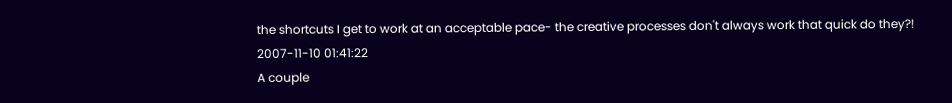the shortcuts I get to work at an acceptable pace- the creative processes don't always work that quick do they?!
2007-11-10 01:41:22
A couple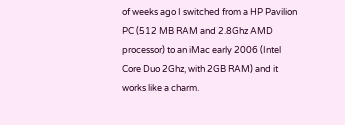of weeks ago I switched from a HP Pavilion PC (512 MB RAM and 2.8Ghz AMD processor) to an iMac early 2006 (Intel Core Duo 2Ghz, with 2GB RAM) and it works like a charm.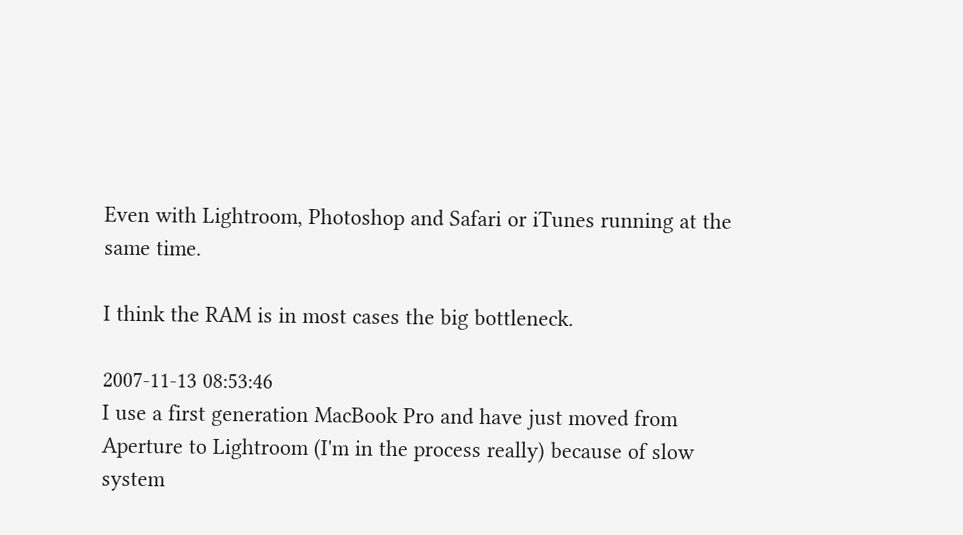Even with Lightroom, Photoshop and Safari or iTunes running at the same time.

I think the RAM is in most cases the big bottleneck.

2007-11-13 08:53:46
I use a first generation MacBook Pro and have just moved from Aperture to Lightroom (I'm in the process really) because of slow system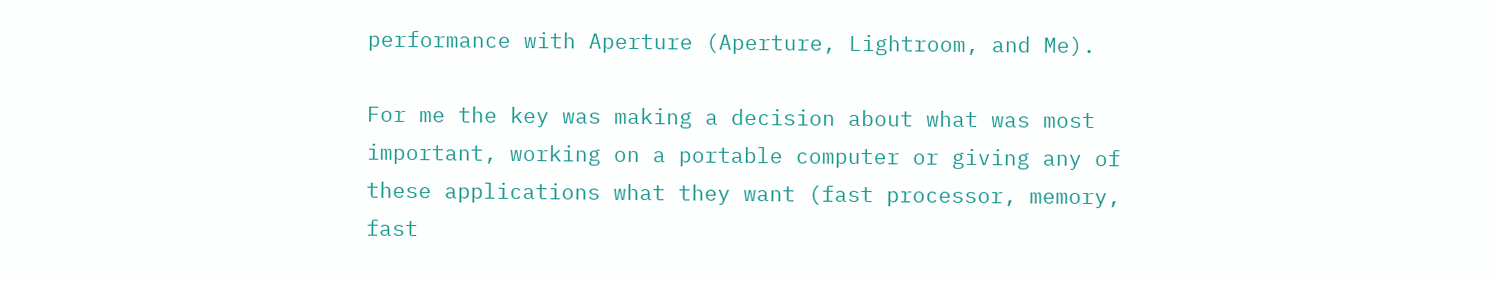performance with Aperture (Aperture, Lightroom, and Me).

For me the key was making a decision about what was most important, working on a portable computer or giving any of these applications what they want (fast processor, memory, fast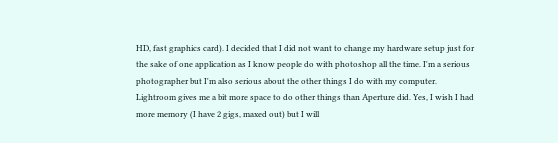HD, fast graphics card). I decided that I did not want to change my hardware setup just for the sake of one application as I know people do with photoshop all the time. I'm a serious photographer but I'm also serious about the other things I do with my computer. Lightroom gives me a bit more space to do other things than Aperture did. Yes, I wish I had more memory (I have 2 gigs, maxed out) but I will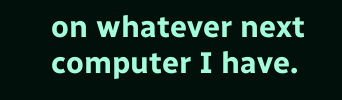on whatever next computer I have.